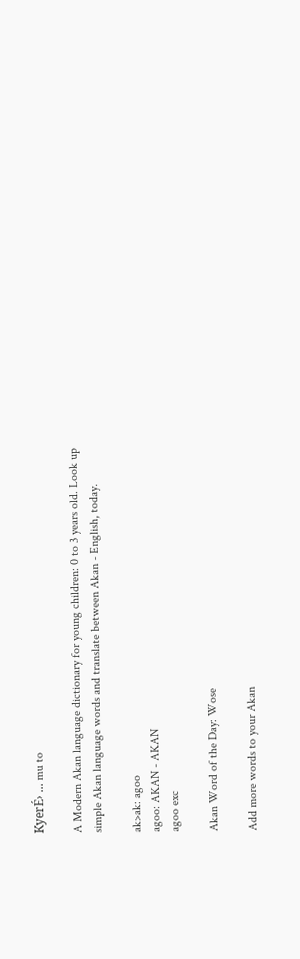KyerÉ› ... mu to

A Modern Akan language dictionary for young children: 0 to 3 years old. Look up simple Akan language words and translate between Akan - English, today.

ak>ak: agoo
agoo: AKAN - AKAN
agoo exc

Akan Word of the Day: Wose

Add more words to your Akan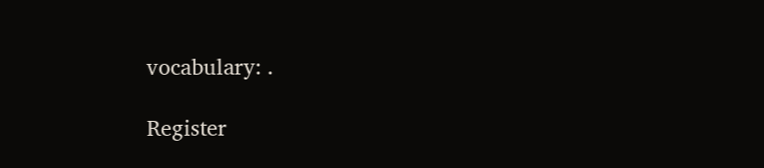vocabulary: .

Register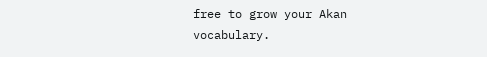free to grow your Akan vocabulary.